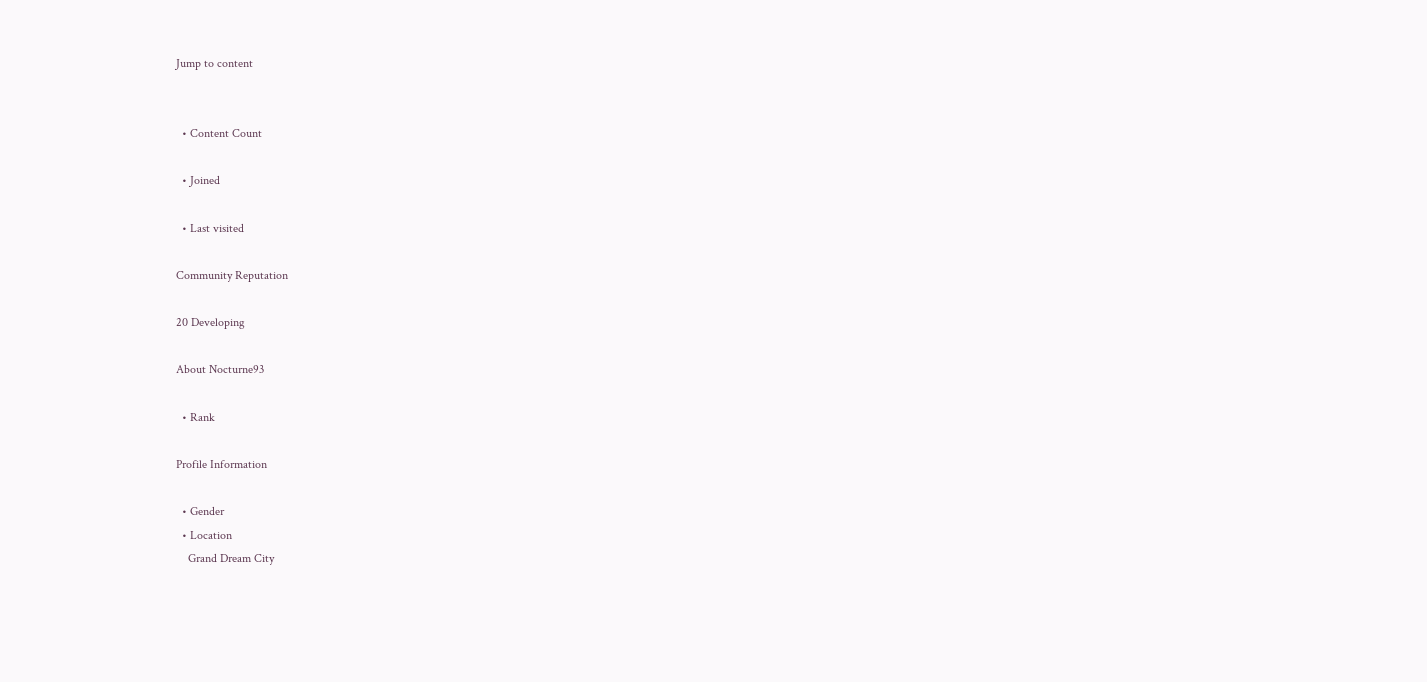Jump to content


  • Content Count

  • Joined

  • Last visited

Community Reputation

20 Developing

About Nocturne93

  • Rank

Profile Information

  • Gender
  • Location
    Grand Dream City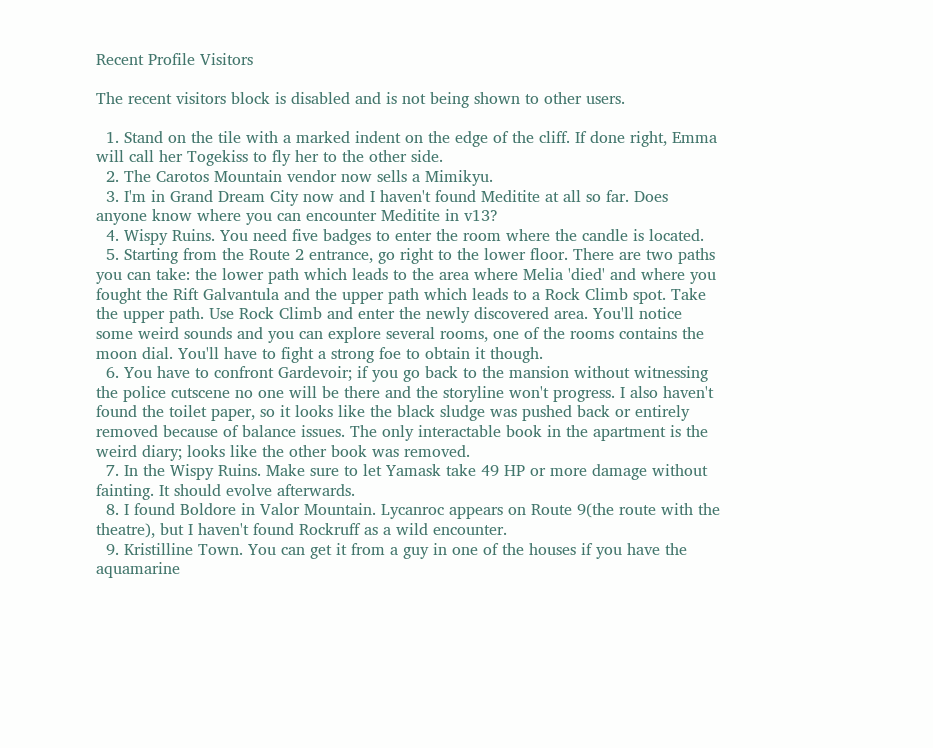Recent Profile Visitors

The recent visitors block is disabled and is not being shown to other users.

  1. Stand on the tile with a marked indent on the edge of the cliff. If done right, Emma will call her Togekiss to fly her to the other side.
  2. The Carotos Mountain vendor now sells a Mimikyu.
  3. I'm in Grand Dream City now and I haven't found Meditite at all so far. Does anyone know where you can encounter Meditite in v13?
  4. Wispy Ruins. You need five badges to enter the room where the candle is located.
  5. Starting from the Route 2 entrance, go right to the lower floor. There are two paths you can take: the lower path which leads to the area where Melia 'died' and where you fought the Rift Galvantula and the upper path which leads to a Rock Climb spot. Take the upper path. Use Rock Climb and enter the newly discovered area. You'll notice some weird sounds and you can explore several rooms, one of the rooms contains the moon dial. You'll have to fight a strong foe to obtain it though.
  6. You have to confront Gardevoir; if you go back to the mansion without witnessing the police cutscene no one will be there and the storyline won't progress. I also haven't found the toilet paper, so it looks like the black sludge was pushed back or entirely removed because of balance issues. The only interactable book in the apartment is the weird diary; looks like the other book was removed.
  7. In the Wispy Ruins. Make sure to let Yamask take 49 HP or more damage without fainting. It should evolve afterwards.
  8. I found Boldore in Valor Mountain. Lycanroc appears on Route 9(the route with the theatre), but I haven't found Rockruff as a wild encounter.
  9. Kristilline Town. You can get it from a guy in one of the houses if you have the aquamarine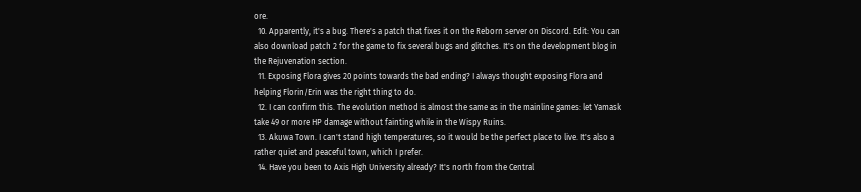ore.
  10. Apparently, it's a bug. There's a patch that fixes it on the Reborn server on Discord. Edit: You can also download patch 2 for the game to fix several bugs and glitches. It's on the development blog in the Rejuvenation section.
  11. Exposing Flora gives 20 points towards the bad ending? I always thought exposing Flora and helping Florin/Erin was the right thing to do.
  12. I can confirm this. The evolution method is almost the same as in the mainline games: let Yamask take 49 or more HP damage without fainting while in the Wispy Ruins.
  13. Akuwa Town. I can't stand high temperatures, so it would be the perfect place to live. It's also a rather quiet and peaceful town, which I prefer.
  14. Have you been to Axis High University already? It's north from the Central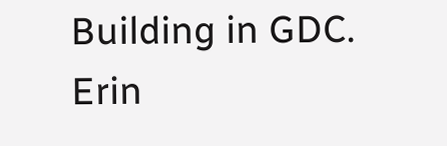Building in GDC. Erin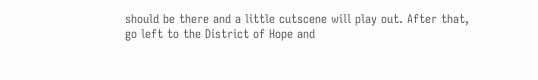should be there and a little cutscene will play out. After that, go left to the District of Hope and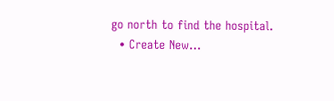go north to find the hospital.
  • Create New...